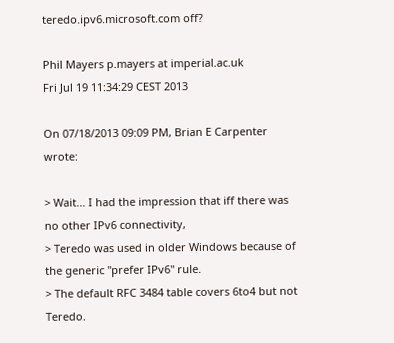teredo.ipv6.microsoft.com off?

Phil Mayers p.mayers at imperial.ac.uk
Fri Jul 19 11:34:29 CEST 2013

On 07/18/2013 09:09 PM, Brian E Carpenter wrote:

> Wait... I had the impression that iff there was no other IPv6 connectivity,
> Teredo was used in older Windows because of the generic "prefer IPv6" rule.
> The default RFC 3484 table covers 6to4 but not Teredo.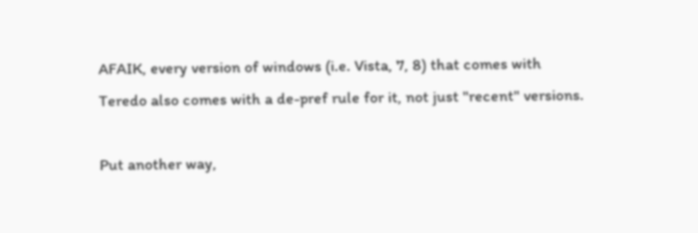AFAIK, every version of windows (i.e. Vista, 7, 8) that comes with
Teredo also comes with a de-pref rule for it, not just "recent" versions.

Put another way,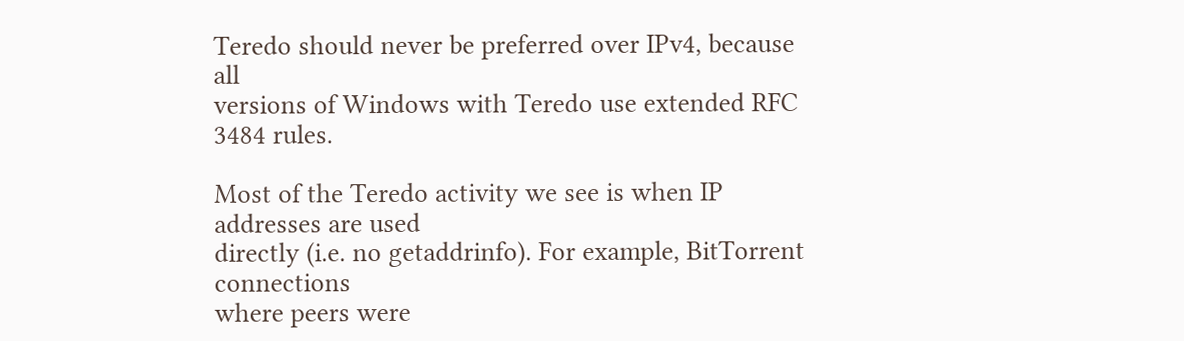Teredo should never be preferred over IPv4, because all
versions of Windows with Teredo use extended RFC 3484 rules.

Most of the Teredo activity we see is when IP addresses are used
directly (i.e. no getaddrinfo). For example, BitTorrent connections
where peers were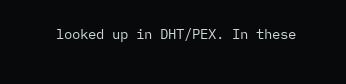looked up in DHT/PEX. In these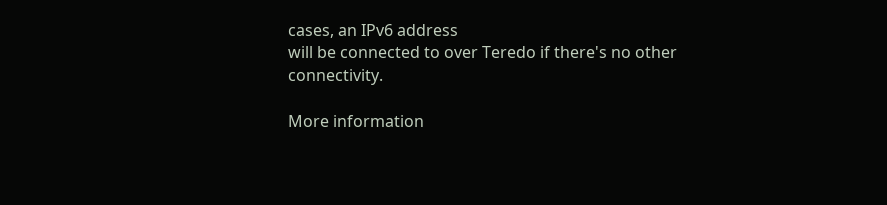cases, an IPv6 address
will be connected to over Teredo if there's no other connectivity.

More information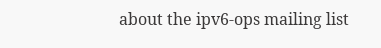about the ipv6-ops mailing list